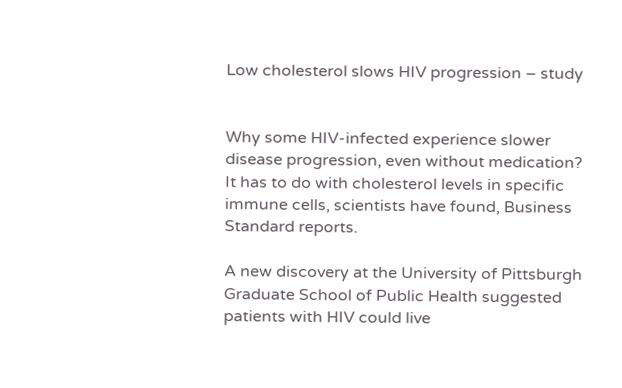Low cholesterol slows HIV progression – study


Why some HIV-infected experience slower disease progression, even without medication? It has to do with cholesterol levels in specific immune cells, scientists have found, Business Standard reports.

A new discovery at the University of Pittsburgh Graduate School of Public Health suggested patients with HIV could live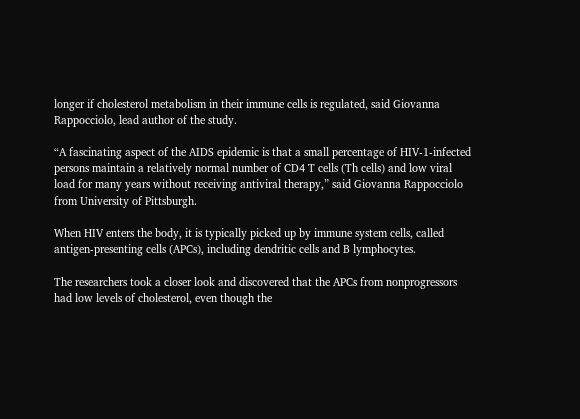longer if cholesterol metabolism in their immune cells is regulated, said Giovanna Rappocciolo, lead author of the study.

“A fascinating aspect of the AIDS epidemic is that a small percentage of HIV-1-infected persons maintain a relatively normal number of CD4 T cells (Th cells) and low viral load for many years without receiving antiviral therapy,” said Giovanna Rappocciolo from University of Pittsburgh.

When HIV enters the body, it is typically picked up by immune system cells, called antigen-presenting cells (APCs), including dendritic cells and B lymphocytes.

The researchers took a closer look and discovered that the APCs from nonprogressors had low levels of cholesterol, even though the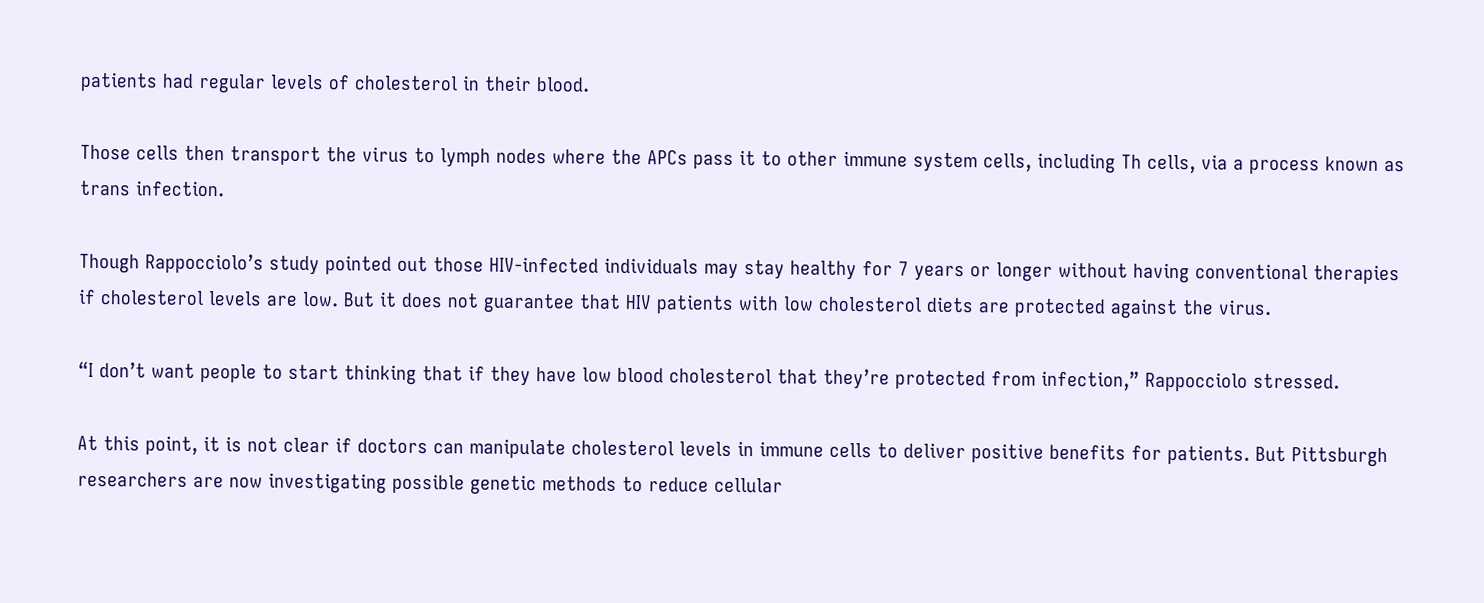patients had regular levels of cholesterol in their blood.

Those cells then transport the virus to lymph nodes where the APCs pass it to other immune system cells, including Th cells, via a process known as trans infection.

Though Rappocciolo’s study pointed out those HIV-infected individuals may stay healthy for 7 years or longer without having conventional therapies if cholesterol levels are low. But it does not guarantee that HIV patients with low cholesterol diets are protected against the virus.

“I don’t want people to start thinking that if they have low blood cholesterol that they’re protected from infection,” Rappocciolo stressed.

At this point, it is not clear if doctors can manipulate cholesterol levels in immune cells to deliver positive benefits for patients. But Pittsburgh researchers are now investigating possible genetic methods to reduce cellular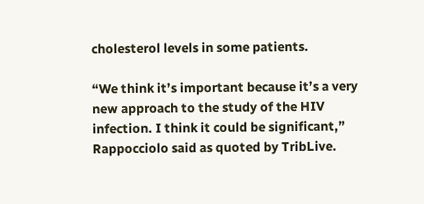cholesterol levels in some patients.

“We think it’s important because it’s a very new approach to the study of the HIV infection. I think it could be significant,” Rappocciolo said as quoted by TribLive.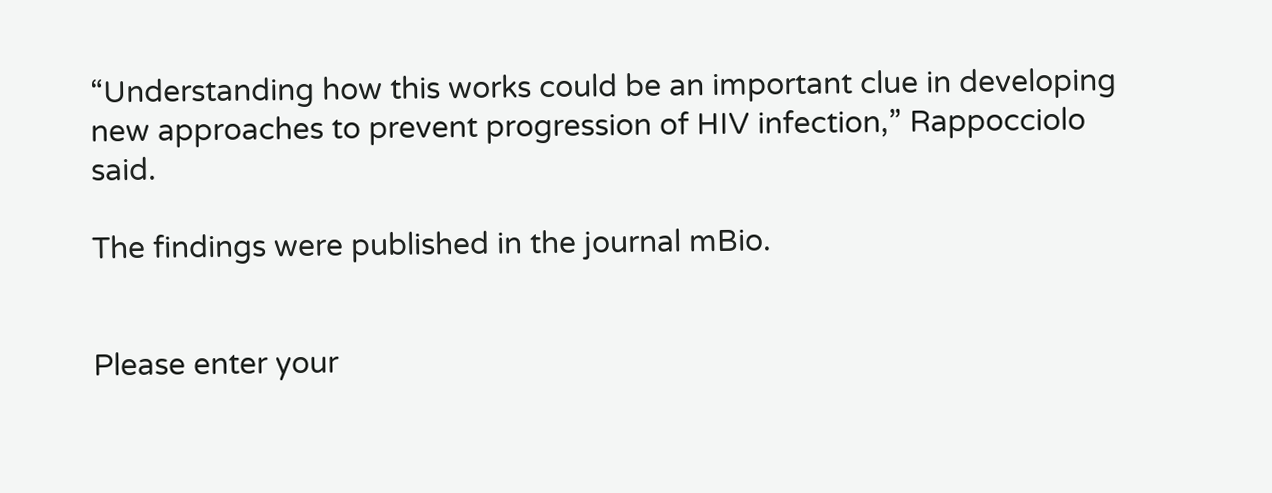“Understanding how this works could be an important clue in developing new approaches to prevent progression of HIV infection,” Rappocciolo said.

The findings were published in the journal mBio.


Please enter your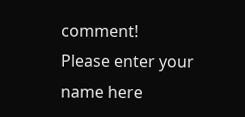comment!
Please enter your name here